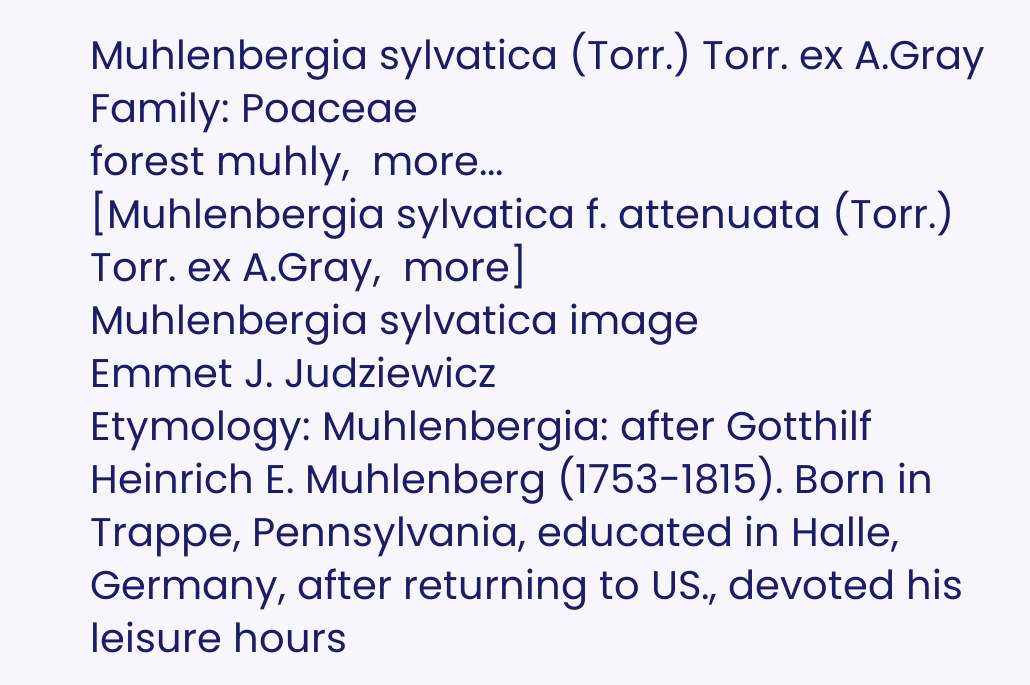Muhlenbergia sylvatica (Torr.) Torr. ex A.Gray
Family: Poaceae
forest muhly,  more...
[Muhlenbergia sylvatica f. attenuata (Torr.) Torr. ex A.Gray,  more]
Muhlenbergia sylvatica image
Emmet J. Judziewicz
Etymology: Muhlenbergia: after Gotthilf Heinrich E. Muhlenberg (1753-1815). Born in Trappe, Pennsylvania, educated in Halle, Germany, after returning to US., devoted his leisure hours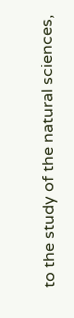to the study of the natural sciences,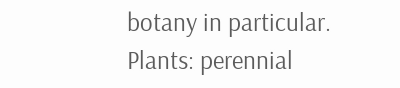botany in particular.
Plants: perennial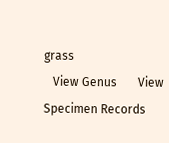grass
   View Genus       View Specimen Records